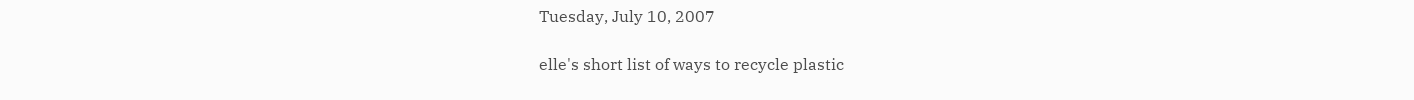Tuesday, July 10, 2007

elle's short list of ways to recycle plastic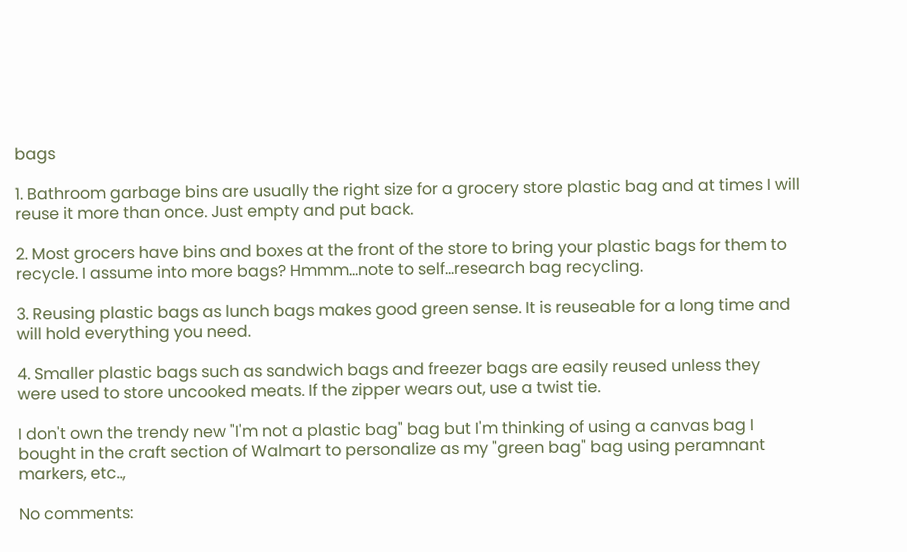bags

1. Bathroom garbage bins are usually the right size for a grocery store plastic bag and at times I will reuse it more than once. Just empty and put back.

2. Most grocers have bins and boxes at the front of the store to bring your plastic bags for them to recycle. I assume into more bags? Hmmm...note to self...research bag recycling.

3. Reusing plastic bags as lunch bags makes good green sense. It is reuseable for a long time and will hold everything you need.

4. Smaller plastic bags such as sandwich bags and freezer bags are easily reused unless they were used to store uncooked meats. If the zipper wears out, use a twist tie.

I don't own the trendy new "I'm not a plastic bag" bag but I'm thinking of using a canvas bag I bought in the craft section of Walmart to personalize as my "green bag" bag using peramnant markers, etc..,

No comments: